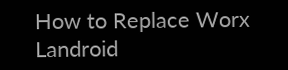How to Replace Worx Landroid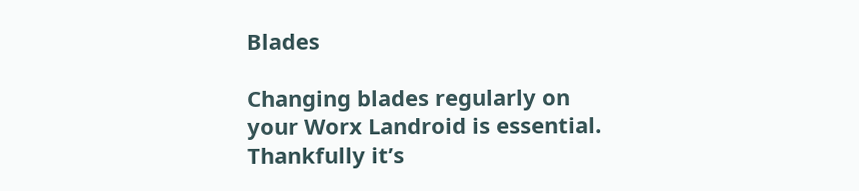Blades

Changing blades regularly on your Worx Landroid is essential. Thankfully it’s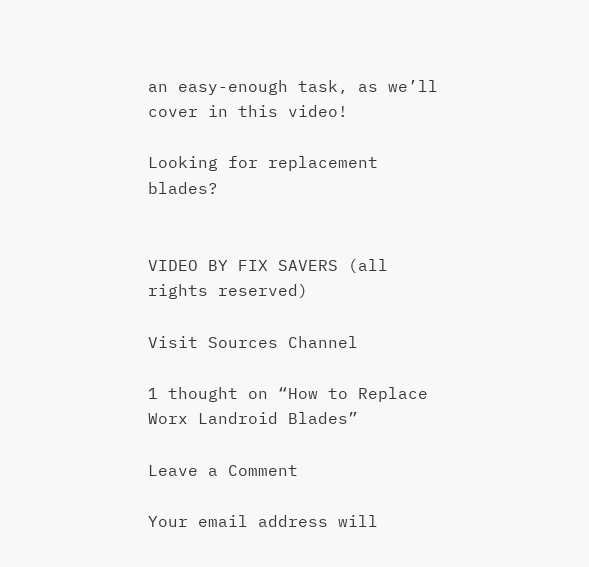an easy-enough task, as we’ll cover in this video!

Looking for replacement blades?


VIDEO BY FIX SAVERS (all rights reserved)

Visit Sources Channel

1 thought on “How to Replace Worx Landroid Blades”

Leave a Comment

Your email address will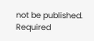not be published. Required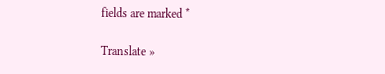fields are marked *

Translate »